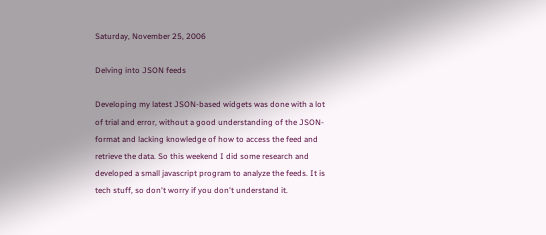Saturday, November 25, 2006

Delving into JSON feeds

Developing my latest JSON-based widgets was done with a lot of trial and error, without a good understanding of the JSON-format and lacking knowledge of how to access the feed and retrieve the data. So this weekend I did some research and developed a small javascript program to analyze the feeds. It is tech stuff, so don't worry if you don't understand it.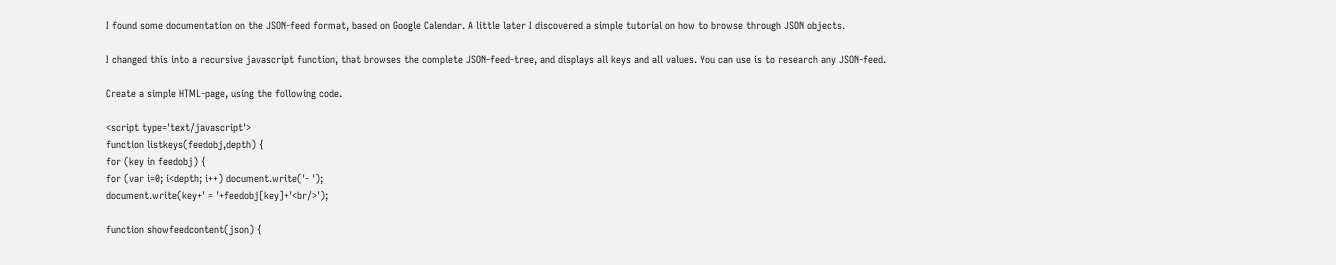I found some documentation on the JSON-feed format, based on Google Calendar. A little later I discovered a simple tutorial on how to browse through JSON objects.

I changed this into a recursive javascript function, that browses the complete JSON-feed-tree, and displays all keys and all values. You can use is to research any JSON-feed.

Create a simple HTML-page, using the following code.

<script type='text/javascript'>
function listkeys(feedobj,depth) {
for (key in feedobj) {
for (var i=0; i<depth; i++) document.write('- ');
document.write(key+' = '+feedobj[key]+'<br/>');

function showfeedcontent(json) {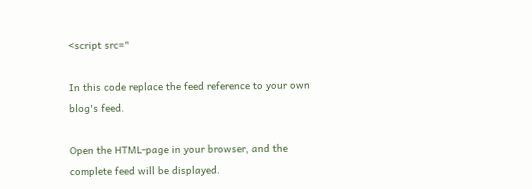<script src="

In this code replace the feed reference to your own blog's feed.

Open the HTML-page in your browser, and the complete feed will be displayed.